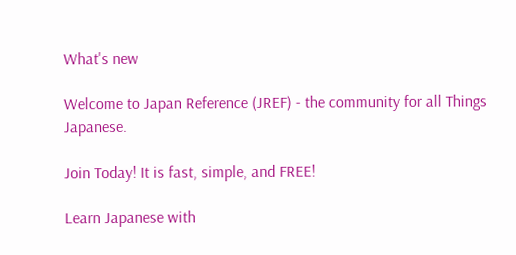What's new

Welcome to Japan Reference (JREF) - the community for all Things Japanese.

Join Today! It is fast, simple, and FREE!

Learn Japanese with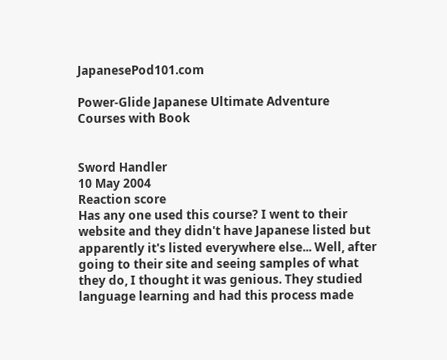JapanesePod101.com

Power-Glide Japanese Ultimate Adventure Courses with Book


Sword Handler
10 May 2004
Reaction score
Has any one used this course? I went to their website and they didn't have Japanese listed but apparently it's listed everywhere else... Well, after going to their site and seeing samples of what they do, I thought it was genious. They studied language learning and had this process made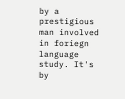by a prestigious man involved in foriegn language study. It's by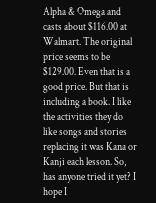Alpha & Omega and casts about $116.00 at Walmart. The original price seems to be $129.00. Even that is a good price. But that is including a book. I like the activities they do like songs and stories replacing it was Kana or Kanji each lesson. So, has anyone tried it yet? I hope I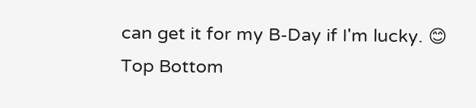can get it for my B-Day if I'm lucky. 😊
Top Bottom